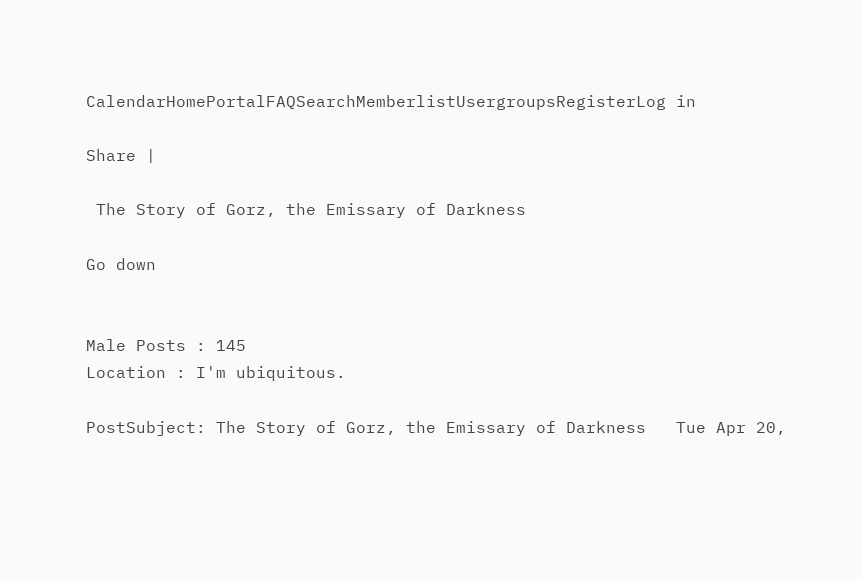CalendarHomePortalFAQSearchMemberlistUsergroupsRegisterLog in

Share |

 The Story of Gorz, the Emissary of Darkness

Go down


Male Posts : 145
Location : I'm ubiquitous.

PostSubject: The Story of Gorz, the Emissary of Darkness   Tue Apr 20,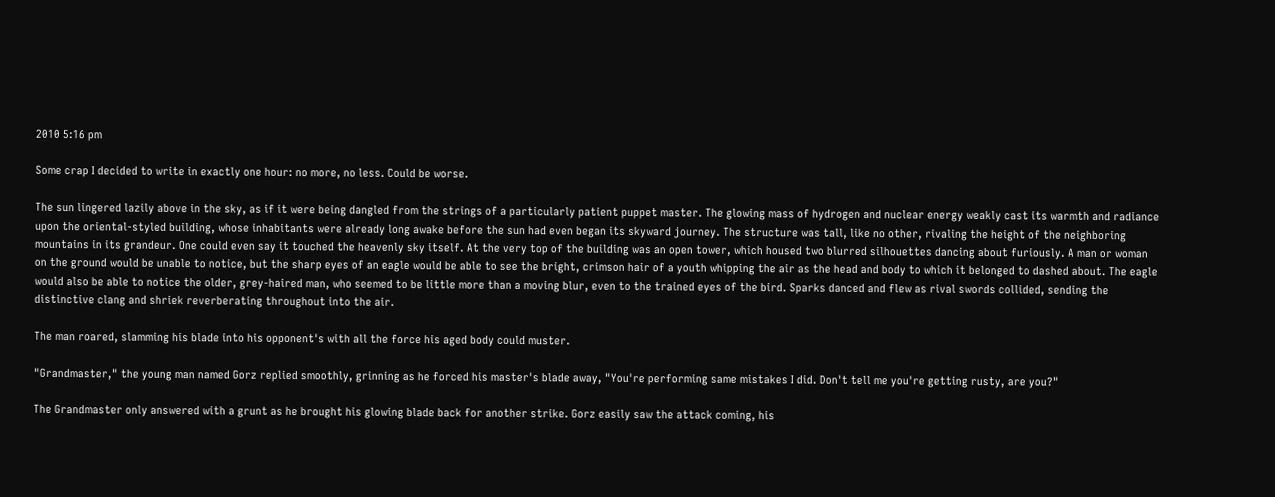2010 5:16 pm

Some crap I decided to write in exactly one hour: no more, no less. Could be worse.

The sun lingered lazily above in the sky, as if it were being dangled from the strings of a particularly patient puppet master. The glowing mass of hydrogen and nuclear energy weakly cast its warmth and radiance upon the oriental-styled building, whose inhabitants were already long awake before the sun had even began its skyward journey. The structure was tall, like no other, rivaling the height of the neighboring mountains in its grandeur. One could even say it touched the heavenly sky itself. At the very top of the building was an open tower, which housed two blurred silhouettes dancing about furiously. A man or woman on the ground would be unable to notice, but the sharp eyes of an eagle would be able to see the bright, crimson hair of a youth whipping the air as the head and body to which it belonged to dashed about. The eagle would also be able to notice the older, grey-haired man, who seemed to be little more than a moving blur, even to the trained eyes of the bird. Sparks danced and flew as rival swords collided, sending the distinctive clang and shriek reverberating throughout into the air.

The man roared, slamming his blade into his opponent's with all the force his aged body could muster.

"Grandmaster," the young man named Gorz replied smoothly, grinning as he forced his master's blade away, "You're performing same mistakes I did. Don't tell me you're getting rusty, are you?"

The Grandmaster only answered with a grunt as he brought his glowing blade back for another strike. Gorz easily saw the attack coming, his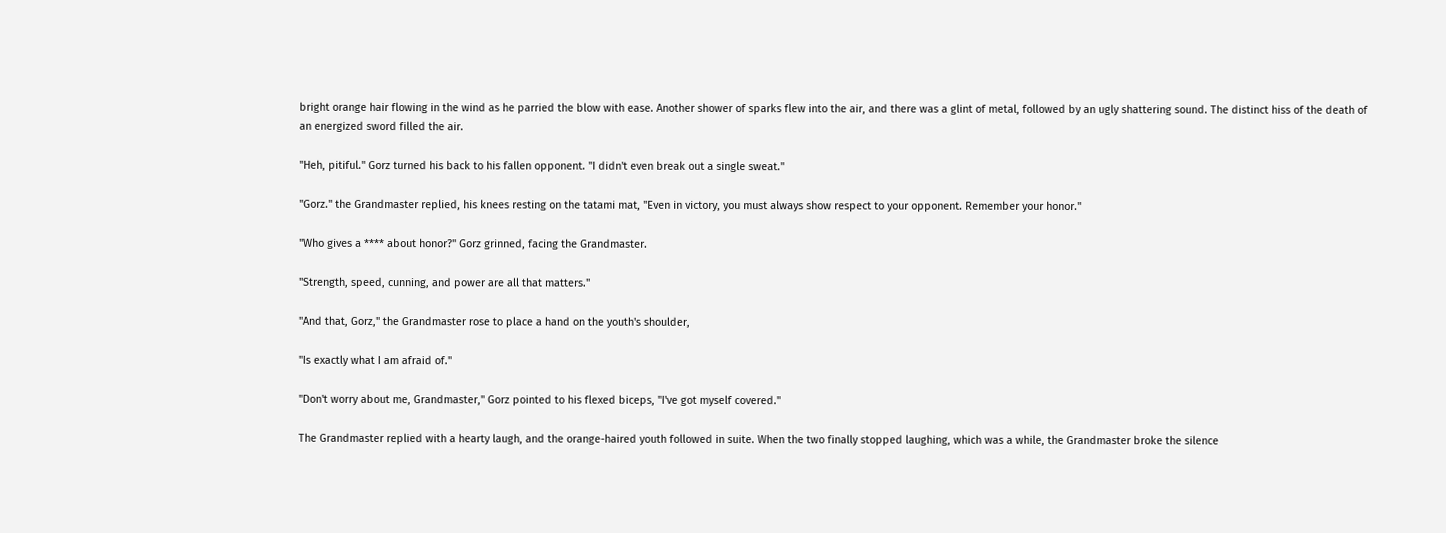bright orange hair flowing in the wind as he parried the blow with ease. Another shower of sparks flew into the air, and there was a glint of metal, followed by an ugly shattering sound. The distinct hiss of the death of an energized sword filled the air.

"Heh, pitiful." Gorz turned his back to his fallen opponent. "I didn't even break out a single sweat."

"Gorz." the Grandmaster replied, his knees resting on the tatami mat, "Even in victory, you must always show respect to your opponent. Remember your honor."

"Who gives a **** about honor?" Gorz grinned, facing the Grandmaster.

"Strength, speed, cunning, and power are all that matters."

"And that, Gorz," the Grandmaster rose to place a hand on the youth's shoulder,

"Is exactly what I am afraid of."

"Don't worry about me, Grandmaster," Gorz pointed to his flexed biceps, "I've got myself covered."

The Grandmaster replied with a hearty laugh, and the orange-haired youth followed in suite. When the two finally stopped laughing, which was a while, the Grandmaster broke the silence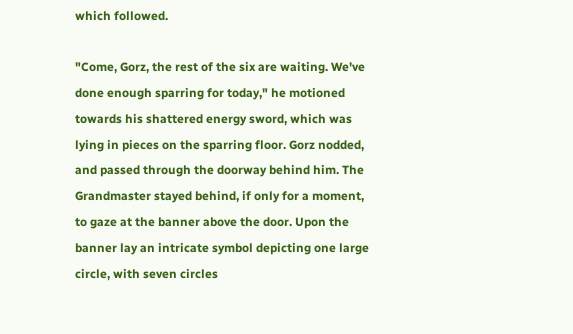which followed.

"Come, Gorz, the rest of the six are waiting. We've done enough sparring for today," he motioned towards his shattered energy sword, which was lying in pieces on the sparring floor. Gorz nodded, and passed through the doorway behind him. The Grandmaster stayed behind, if only for a moment, to gaze at the banner above the door. Upon the banner lay an intricate symbol depicting one large circle, with seven circles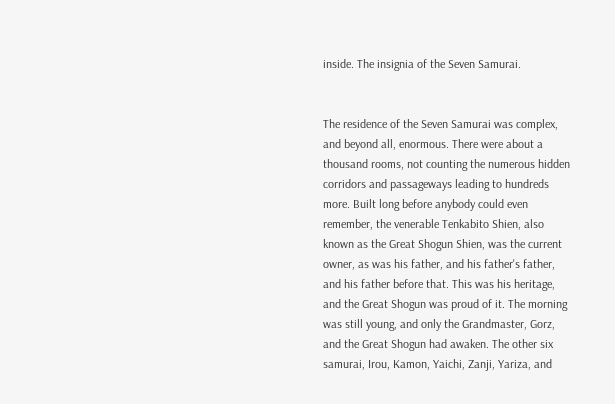inside. The insignia of the Seven Samurai.


The residence of the Seven Samurai was complex, and beyond all, enormous. There were about a thousand rooms, not counting the numerous hidden corridors and passageways leading to hundreds more. Built long before anybody could even remember, the venerable Tenkabito Shien, also known as the Great Shogun Shien, was the current owner, as was his father, and his father's father, and his father before that. This was his heritage, and the Great Shogun was proud of it. The morning was still young, and only the Grandmaster, Gorz, and the Great Shogun had awaken. The other six samurai, Irou, Kamon, Yaichi, Zanji, Yariza, and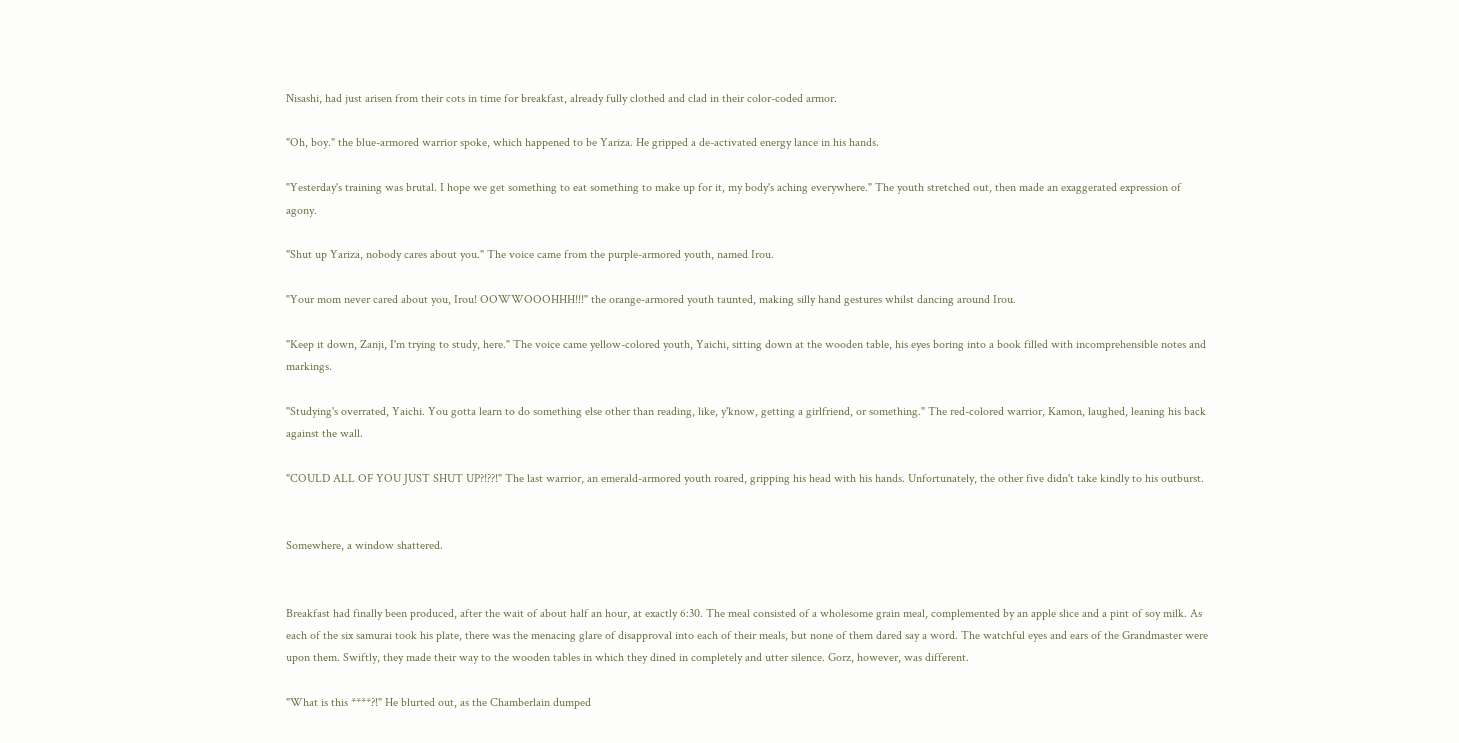Nisashi, had just arisen from their cots in time for breakfast, already fully clothed and clad in their color-coded armor.

"Oh, boy." the blue-armored warrior spoke, which happened to be Yariza. He gripped a de-activated energy lance in his hands.

"Yesterday's training was brutal. I hope we get something to eat something to make up for it, my body's aching everywhere." The youth stretched out, then made an exaggerated expression of agony.

"Shut up Yariza, nobody cares about you." The voice came from the purple-armored youth, named Irou.

"Your mom never cared about you, Irou! OOWWOOOHHH!!!" the orange-armored youth taunted, making silly hand gestures whilst dancing around Irou.

"Keep it down, Zanji, I'm trying to study, here." The voice came yellow-colored youth, Yaichi, sitting down at the wooden table, his eyes boring into a book filled with incomprehensible notes and markings.

"Studying's overrated, Yaichi. You gotta learn to do something else other than reading, like, y'know, getting a girlfriend, or something." The red-colored warrior, Kamon, laughed, leaning his back against the wall.

"COULD ALL OF YOU JUST SHUT UP?!??!" The last warrior, an emerald-armored youth roared, gripping his head with his hands. Unfortunately, the other five didn't take kindly to his outburst.


Somewhere, a window shattered.


Breakfast had finally been produced, after the wait of about half an hour, at exactly 6:30. The meal consisted of a wholesome grain meal, complemented by an apple slice and a pint of soy milk. As each of the six samurai took his plate, there was the menacing glare of disapproval into each of their meals, but none of them dared say a word. The watchful eyes and ears of the Grandmaster were upon them. Swiftly, they made their way to the wooden tables in which they dined in completely and utter silence. Gorz, however, was different.

"What is this ****?!" He blurted out, as the Chamberlain dumped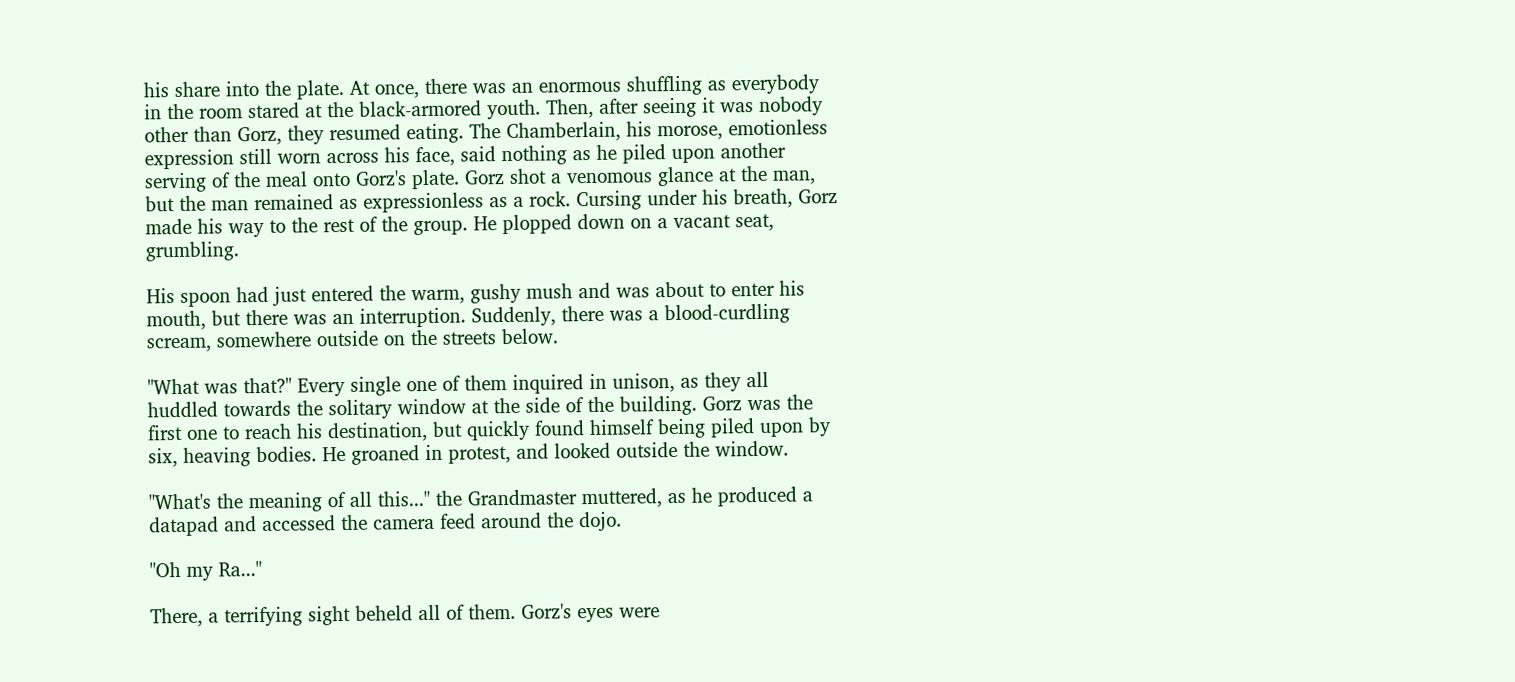his share into the plate. At once, there was an enormous shuffling as everybody in the room stared at the black-armored youth. Then, after seeing it was nobody other than Gorz, they resumed eating. The Chamberlain, his morose, emotionless expression still worn across his face, said nothing as he piled upon another serving of the meal onto Gorz's plate. Gorz shot a venomous glance at the man, but the man remained as expressionless as a rock. Cursing under his breath, Gorz made his way to the rest of the group. He plopped down on a vacant seat, grumbling.

His spoon had just entered the warm, gushy mush and was about to enter his mouth, but there was an interruption. Suddenly, there was a blood-curdling scream, somewhere outside on the streets below.

"What was that?" Every single one of them inquired in unison, as they all huddled towards the solitary window at the side of the building. Gorz was the first one to reach his destination, but quickly found himself being piled upon by six, heaving bodies. He groaned in protest, and looked outside the window.

"What's the meaning of all this..." the Grandmaster muttered, as he produced a datapad and accessed the camera feed around the dojo.

"Oh my Ra..."

There, a terrifying sight beheld all of them. Gorz's eyes were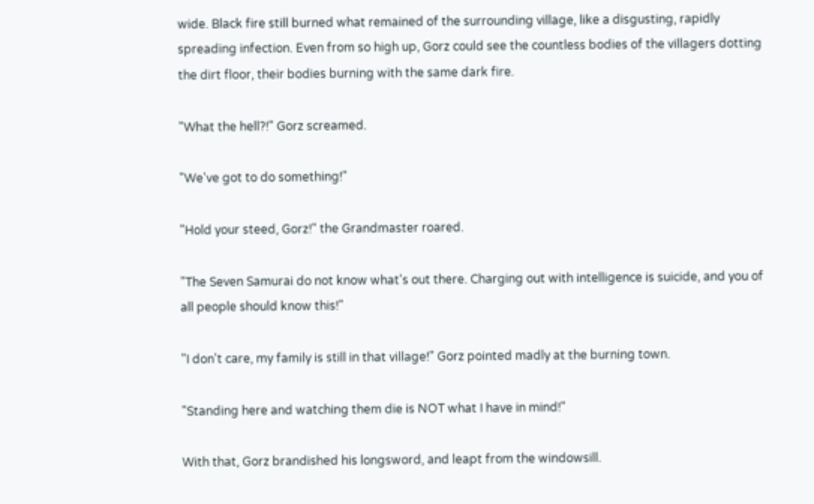wide. Black fire still burned what remained of the surrounding village, like a disgusting, rapidly spreading infection. Even from so high up, Gorz could see the countless bodies of the villagers dotting the dirt floor, their bodies burning with the same dark fire.

"What the hell?!" Gorz screamed.

"We've got to do something!"

"Hold your steed, Gorz!" the Grandmaster roared.

"The Seven Samurai do not know what's out there. Charging out with intelligence is suicide, and you of all people should know this!"

"I don't care, my family is still in that village!" Gorz pointed madly at the burning town.

"Standing here and watching them die is NOT what I have in mind!"

With that, Gorz brandished his longsword, and leapt from the windowsill.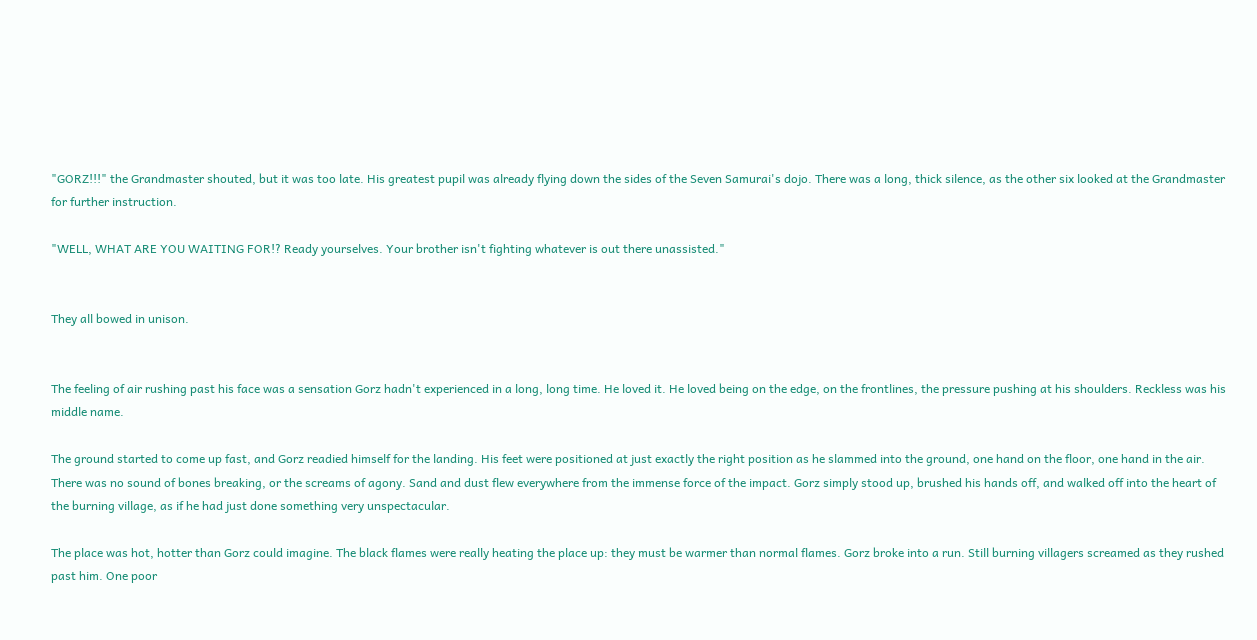"GORZ!!!" the Grandmaster shouted, but it was too late. His greatest pupil was already flying down the sides of the Seven Samurai's dojo. There was a long, thick silence, as the other six looked at the Grandmaster for further instruction.

"WELL, WHAT ARE YOU WAITING FOR!? Ready yourselves. Your brother isn't fighting whatever is out there unassisted."


They all bowed in unison.


The feeling of air rushing past his face was a sensation Gorz hadn't experienced in a long, long time. He loved it. He loved being on the edge, on the frontlines, the pressure pushing at his shoulders. Reckless was his middle name.

The ground started to come up fast, and Gorz readied himself for the landing. His feet were positioned at just exactly the right position as he slammed into the ground, one hand on the floor, one hand in the air. There was no sound of bones breaking, or the screams of agony. Sand and dust flew everywhere from the immense force of the impact. Gorz simply stood up, brushed his hands off, and walked off into the heart of the burning village, as if he had just done something very unspectacular.

The place was hot, hotter than Gorz could imagine. The black flames were really heating the place up: they must be warmer than normal flames. Gorz broke into a run. Still burning villagers screamed as they rushed past him. One poor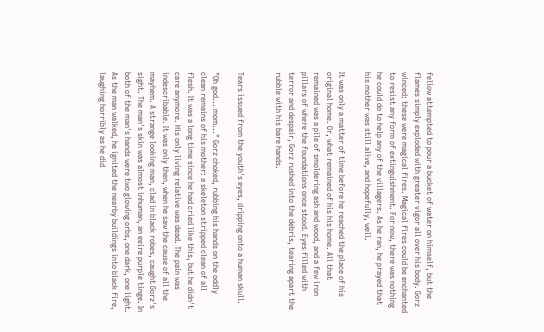fellow attempted to pour a bucket of water on himself, but the flames simply exploded with greater vigor all over his body. Gorz winced: these were magical fires. Magical fires could be enchanted to resist any form of extinguishment. For now, there was nothing he could do to help any of the villagers. As he ran, he prayed that his mother was still alive, and hopefully, well.

It was only a matter of time before he reached the place of his original home. Or, what remained of his his home. All that remained was a pile of smoldering ash and wood, and a few iron pillars of where the foundations once stood. Eyes filled with terror and despair, Gorz rushed into the debris, tearing apart the rubble with his bare hands.


Tears issued from the youth's eyes, dripping onto a human skull.

"Oh god... mom..." Gorz choked, rubbing his hands on the oddly clean remains of his mother: a skeleton stripped clean of all flesh. It was a long time since he had cried like this, but he didn't care anymore. His only living relative was dead. The pain was indescribable. It was only then, when he saw the cause of all the mayhem. A strange looking man, clad in black robes, caught Gorz's sight. The man's skin was almost inhuman, an eeire purple tinge. In both of the man's hands were two glowing orbs, one dark, one light. As the man walked, he ignited the nearby buildings into black fire, laughing horribly as he did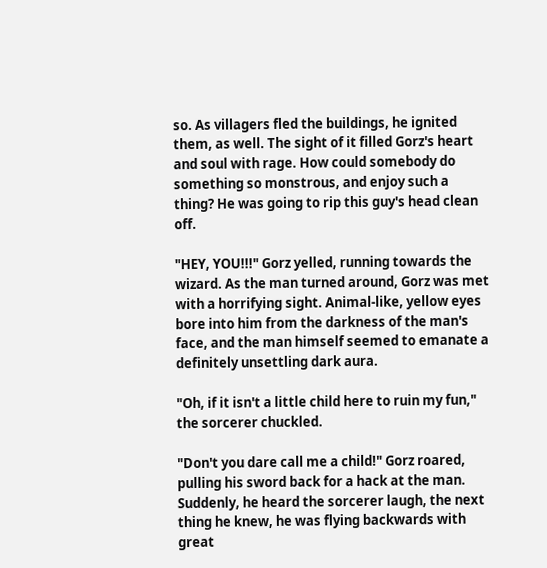so. As villagers fled the buildings, he ignited them, as well. The sight of it filled Gorz's heart and soul with rage. How could somebody do something so monstrous, and enjoy such a thing? He was going to rip this guy's head clean off.

"HEY, YOU!!!" Gorz yelled, running towards the wizard. As the man turned around, Gorz was met with a horrifying sight. Animal-like, yellow eyes bore into him from the darkness of the man's face, and the man himself seemed to emanate a definitely unsettling dark aura.

"Oh, if it isn't a little child here to ruin my fun," the sorcerer chuckled.

"Don't you dare call me a child!" Gorz roared, pulling his sword back for a hack at the man. Suddenly, he heard the sorcerer laugh, the next thing he knew, he was flying backwards with great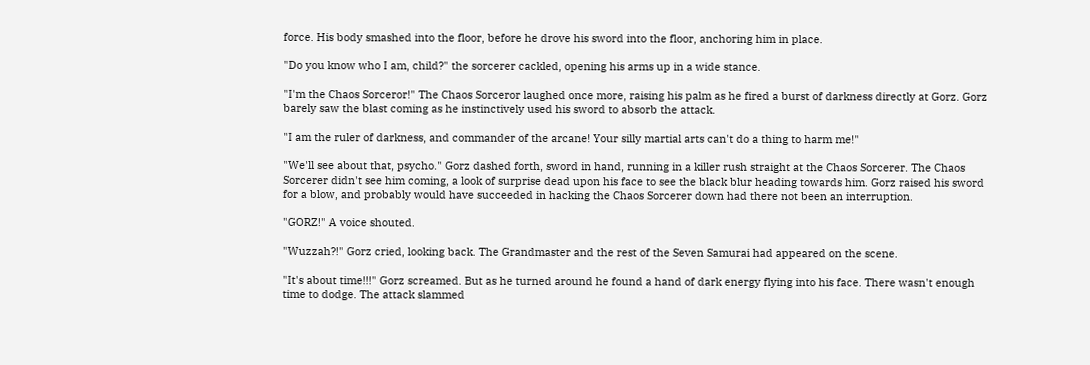force. His body smashed into the floor, before he drove his sword into the floor, anchoring him in place.

"Do you know who I am, child?" the sorcerer cackled, opening his arms up in a wide stance.

"I'm the Chaos Sorceror!" The Chaos Sorceror laughed once more, raising his palm as he fired a burst of darkness directly at Gorz. Gorz barely saw the blast coming as he instinctively used his sword to absorb the attack.

"I am the ruler of darkness, and commander of the arcane! Your silly martial arts can't do a thing to harm me!"

"We'll see about that, psycho." Gorz dashed forth, sword in hand, running in a killer rush straight at the Chaos Sorcerer. The Chaos Sorcerer didn't see him coming, a look of surprise dead upon his face to see the black blur heading towards him. Gorz raised his sword for a blow, and probably would have succeeded in hacking the Chaos Sorcerer down had there not been an interruption.

"GORZ!" A voice shouted.

"Wuzzah?!" Gorz cried, looking back. The Grandmaster and the rest of the Seven Samurai had appeared on the scene.

"It's about time!!!" Gorz screamed. But as he turned around he found a hand of dark energy flying into his face. There wasn't enough time to dodge. The attack slammed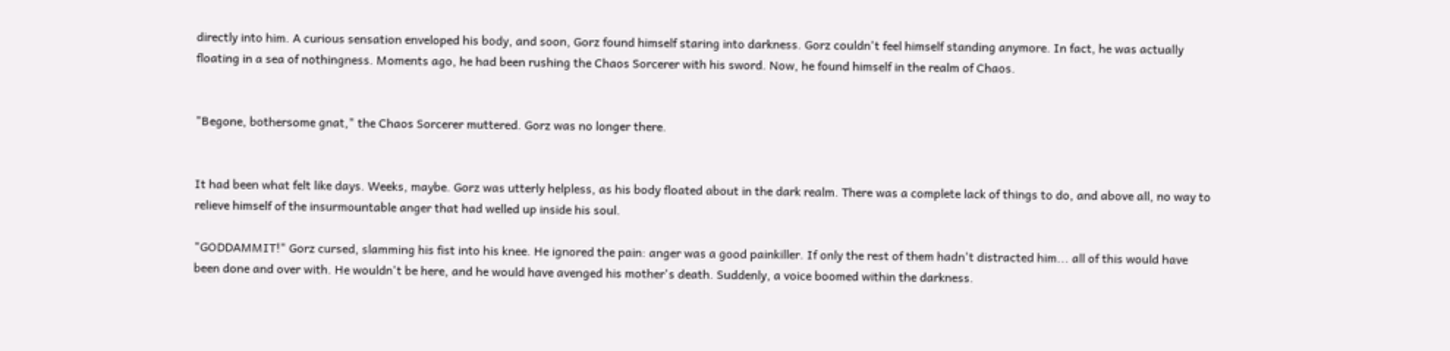directly into him. A curious sensation enveloped his body, and soon, Gorz found himself staring into darkness. Gorz couldn't feel himself standing anymore. In fact, he was actually floating in a sea of nothingness. Moments ago, he had been rushing the Chaos Sorcerer with his sword. Now, he found himself in the realm of Chaos.


"Begone, bothersome gnat," the Chaos Sorcerer muttered. Gorz was no longer there.


It had been what felt like days. Weeks, maybe. Gorz was utterly helpless, as his body floated about in the dark realm. There was a complete lack of things to do, and above all, no way to relieve himself of the insurmountable anger that had welled up inside his soul.

"GODDAMMIT!" Gorz cursed, slamming his fist into his knee. He ignored the pain: anger was a good painkiller. If only the rest of them hadn't distracted him... all of this would have been done and over with. He wouldn't be here, and he would have avenged his mother's death. Suddenly, a voice boomed within the darkness.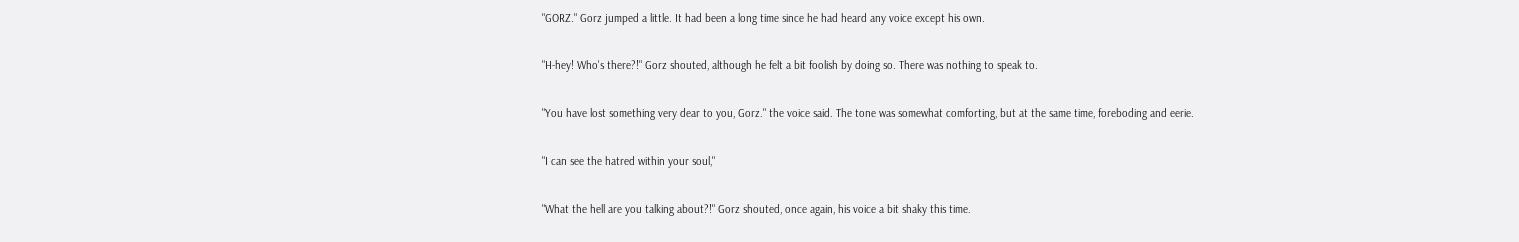"GORZ." Gorz jumped a little. It had been a long time since he had heard any voice except his own.

"H-hey! Who's there?!" Gorz shouted, although he felt a bit foolish by doing so. There was nothing to speak to.

"You have lost something very dear to you, Gorz." the voice said. The tone was somewhat comforting, but at the same time, foreboding and eerie.

"I can see the hatred within your soul,"

"What the hell are you talking about?!" Gorz shouted, once again, his voice a bit shaky this time.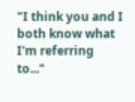"I think you and I both know what I'm referring to..."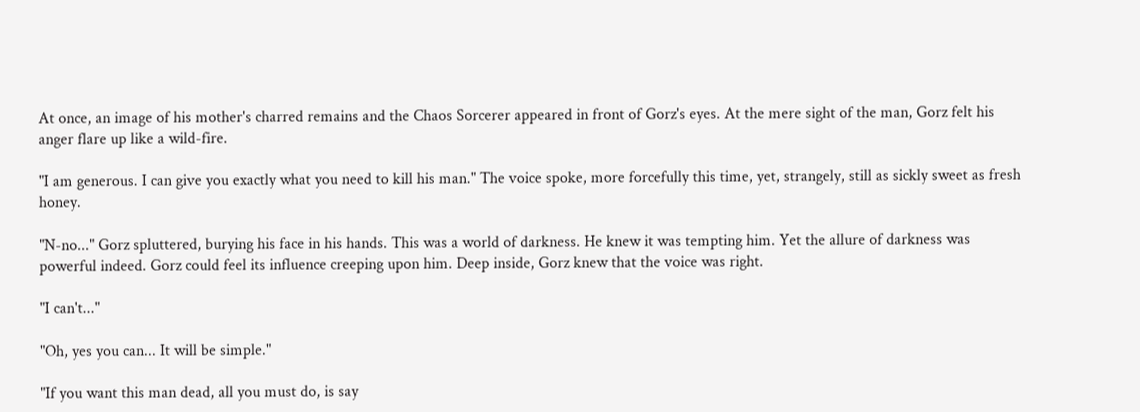At once, an image of his mother's charred remains and the Chaos Sorcerer appeared in front of Gorz's eyes. At the mere sight of the man, Gorz felt his anger flare up like a wild-fire.

"I am generous. I can give you exactly what you need to kill his man." The voice spoke, more forcefully this time, yet, strangely, still as sickly sweet as fresh honey.

"N-no..." Gorz spluttered, burying his face in his hands. This was a world of darkness. He knew it was tempting him. Yet the allure of darkness was powerful indeed. Gorz could feel its influence creeping upon him. Deep inside, Gorz knew that the voice was right.

"I can't..."

"Oh, yes you can... It will be simple."

"If you want this man dead, all you must do, is say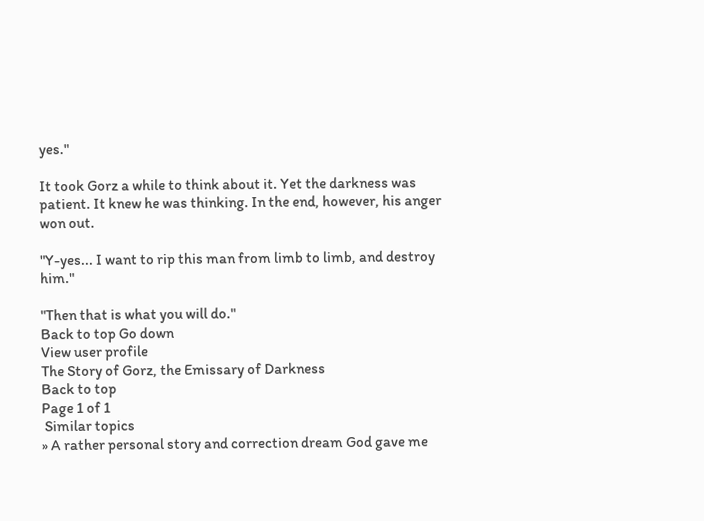yes."

It took Gorz a while to think about it. Yet the darkness was patient. It knew he was thinking. In the end, however, his anger won out.

"Y-yes... I want to rip this man from limb to limb, and destroy him."

"Then that is what you will do."
Back to top Go down
View user profile
The Story of Gorz, the Emissary of Darkness
Back to top
Page 1 of 1
 Similar topics
» A rather personal story and correction dream God gave me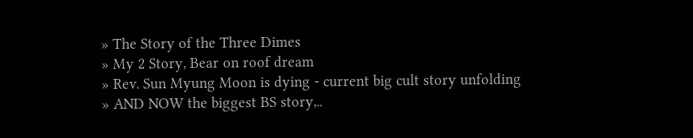» The Story of the Three Dimes
» My 2 Story, Bear on roof dream
» Rev. Sun Myung Moon is dying - current big cult story unfolding
» AND NOW the biggest BS story,..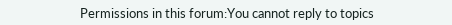Permissions in this forum:You cannot reply to topics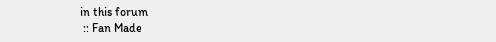in this forum
 :: Fan Made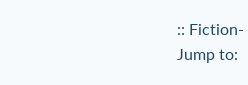:: Fiction-
Jump to: